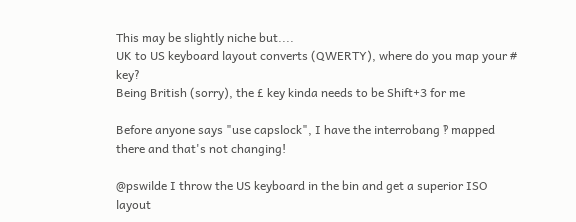This may be slightly niche but....
UK to US keyboard layout converts (QWERTY), where do you map your # key?
Being British (sorry), the £ key kinda needs to be Shift+3 for me

Before anyone says "use capslock", I have the interrobang ‽ mapped there and that's not changing!

@pswilde I throw the US keyboard in the bin and get a superior ISO layout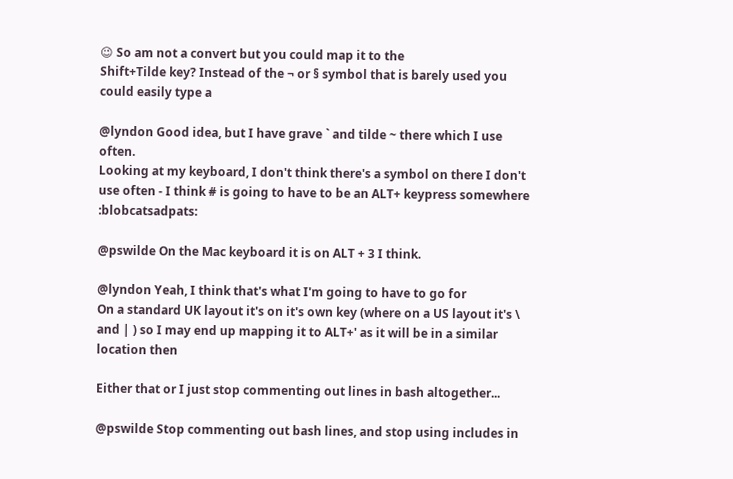😉 So am not a convert but you could map it to the
Shift+Tilde key? Instead of the ¬ or § symbol that is barely used you could easily type a

@lyndon Good idea, but I have grave ` and tilde ~ there which I use often.
Looking at my keyboard, I don't think there's a symbol on there I don't use often - I think # is going to have to be an ALT+ keypress somewhere :blobcatsadpats:

@pswilde On the Mac keyboard it is on ALT + 3 I think.

@lyndon Yeah, I think that's what I'm going to have to go for
On a standard UK layout it's on it's own key (where on a US layout it's \ and | ) so I may end up mapping it to ALT+' as it will be in a similar location then

Either that or I just stop commenting out lines in bash altogether...

@pswilde Stop commenting out bash lines, and stop using includes in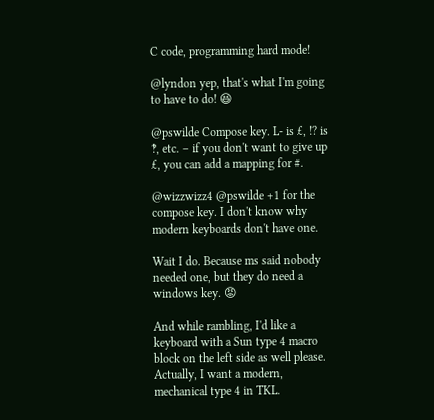C code, programming hard mode!

@lyndon yep, that's what I'm going to have to do! 😆

@pswilde Compose key. L- is £, !? is ‽, etc. – if you don't want to give up £, you can add a mapping for #.

@wizzwizz4 @pswilde +1 for the compose key. I don't know why modern keyboards don't have one.

Wait I do. Because ms said nobody needed one, but they do need a windows key. 😡

And while rambling, I'd like a keyboard with a Sun type 4 macro block on the left side as well please. Actually, I want a modern, mechanical type 4 in TKL.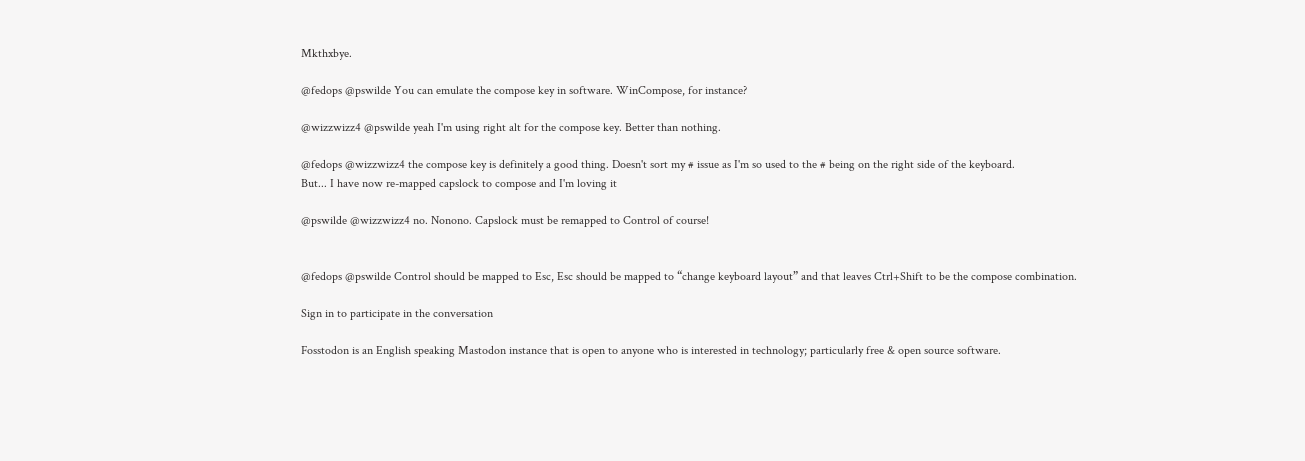Mkthxbye.

@fedops @pswilde You can emulate the compose key in software. WinCompose, for instance?

@wizzwizz4 @pswilde yeah I'm using right alt for the compose key. Better than nothing.

@fedops @wizzwizz4 the compose key is definitely a good thing. Doesn't sort my # issue as I'm so used to the # being on the right side of the keyboard.
But... I have now re-mapped capslock to compose and I'm loving it

@pswilde @wizzwizz4 no. Nonono. Capslock must be remapped to Control of course!


@fedops @pswilde Control should be mapped to Esc, Esc should be mapped to “change keyboard layout” and that leaves Ctrl+Shift to be the compose combination.

Sign in to participate in the conversation

Fosstodon is an English speaking Mastodon instance that is open to anyone who is interested in technology; particularly free & open source software.